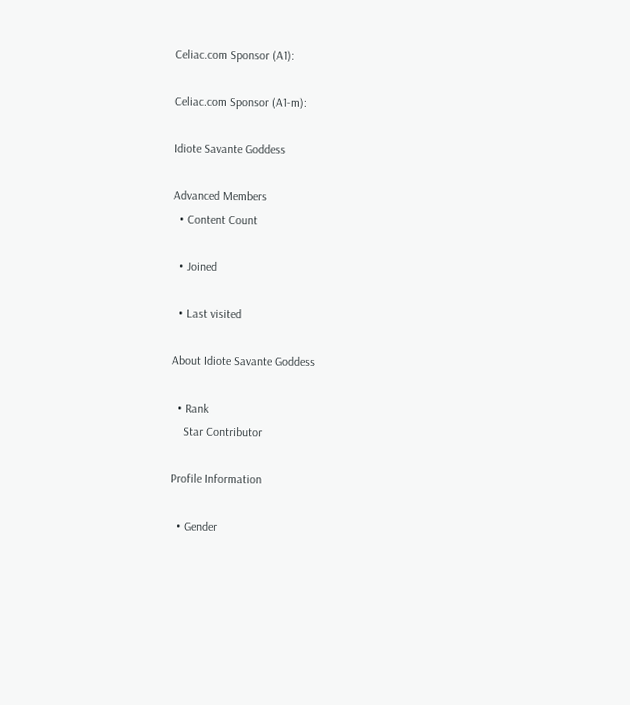Celiac.com Sponsor (A1):

Celiac.com Sponsor (A1-m):

Idiote Savante Goddess

Advanced Members
  • Content Count

  • Joined

  • Last visited

About Idiote Savante Goddess

  • Rank
    Star Contributor

Profile Information

  • Gender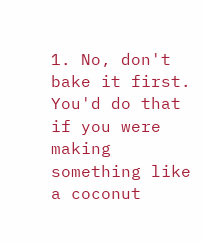1. No, don't bake it first. You'd do that if you were making something like a coconut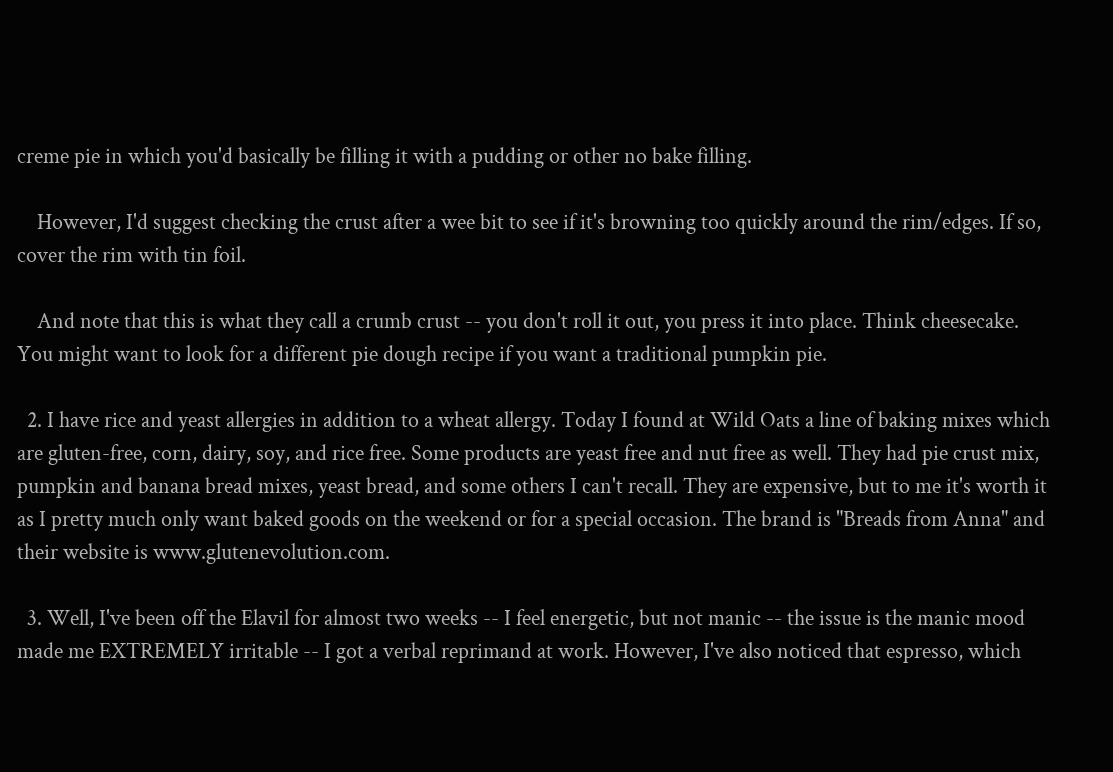creme pie in which you'd basically be filling it with a pudding or other no bake filling.

    However, I'd suggest checking the crust after a wee bit to see if it's browning too quickly around the rim/edges. If so, cover the rim with tin foil.

    And note that this is what they call a crumb crust -- you don't roll it out, you press it into place. Think cheesecake. You might want to look for a different pie dough recipe if you want a traditional pumpkin pie.

  2. I have rice and yeast allergies in addition to a wheat allergy. Today I found at Wild Oats a line of baking mixes which are gluten-free, corn, dairy, soy, and rice free. Some products are yeast free and nut free as well. They had pie crust mix, pumpkin and banana bread mixes, yeast bread, and some others I can't recall. They are expensive, but to me it's worth it as I pretty much only want baked goods on the weekend or for a special occasion. The brand is "Breads from Anna" and their website is www.glutenevolution.com.

  3. Well, I've been off the Elavil for almost two weeks -- I feel energetic, but not manic -- the issue is the manic mood made me EXTREMELY irritable -- I got a verbal reprimand at work. However, I've also noticed that espresso, which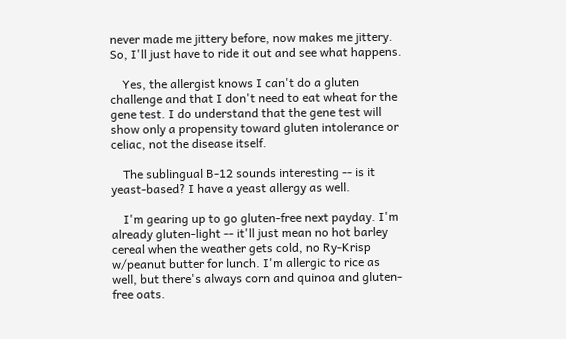never made me jittery before, now makes me jittery. So, I'll just have to ride it out and see what happens.

    Yes, the allergist knows I can't do a gluten challenge and that I don't need to eat wheat for the gene test. I do understand that the gene test will show only a propensity toward gluten intolerance or celiac, not the disease itself.

    The sublingual B-12 sounds interesting -- is it yeast-based? I have a yeast allergy as well.

    I'm gearing up to go gluten-free next payday. I'm already gluten-light -- it'll just mean no hot barley cereal when the weather gets cold, no Ry-Krisp w/peanut butter for lunch. I'm allergic to rice as well, but there's always corn and quinoa and gluten-free oats.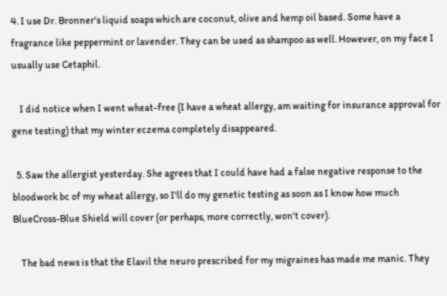4. I use Dr. Bronner's liquid soaps which are coconut, olive and hemp oil based. Some have a fragrance like peppermint or lavender. They can be used as shampoo as well. However, on my face I usually use Cetaphil.

    I did notice when I went wheat-free (I have a wheat allergy, am waiting for insurance approval for gene testing) that my winter eczema completely disappeared.

  5. Saw the allergist yesterday. She agrees that I could have had a false negative response to the bloodwork bc of my wheat allergy, so I'll do my genetic testing as soon as I know how much BlueCross-Blue Shield will cover (or perhaps, more correctly, won't cover).

    The bad news is that the Elavil the neuro prescribed for my migraines has made me manic. They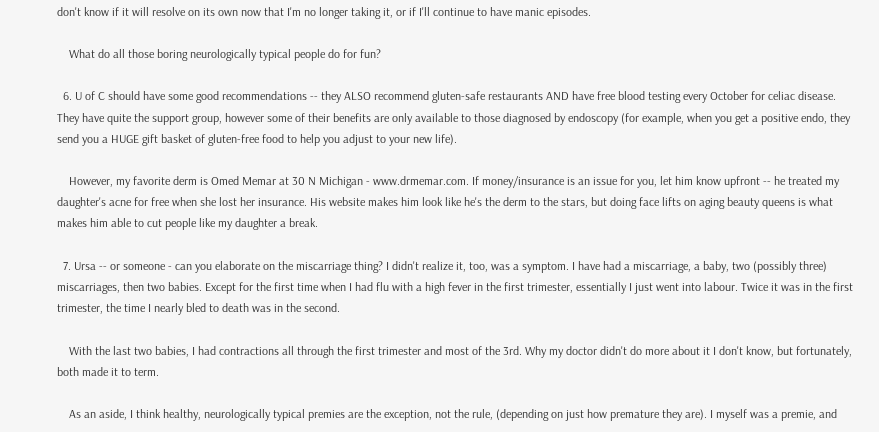don't know if it will resolve on its own now that I'm no longer taking it, or if I'll continue to have manic episodes.

    What do all those boring neurologically typical people do for fun?

  6. U of C should have some good recommendations -- they ALSO recommend gluten-safe restaurants AND have free blood testing every October for celiac disease. They have quite the support group, however some of their benefits are only available to those diagnosed by endoscopy (for example, when you get a positive endo, they send you a HUGE gift basket of gluten-free food to help you adjust to your new life).

    However, my favorite derm is Omed Memar at 30 N Michigan - www.drmemar.com. If money/insurance is an issue for you, let him know upfront -- he treated my daughter's acne for free when she lost her insurance. His website makes him look like he's the derm to the stars, but doing face lifts on aging beauty queens is what makes him able to cut people like my daughter a break.

  7. Ursa -- or someone - can you elaborate on the miscarriage thing? I didn't realize it, too, was a symptom. I have had a miscarriage, a baby, two (possibly three) miscarriages, then two babies. Except for the first time when I had flu with a high fever in the first trimester, essentially I just went into labour. Twice it was in the first trimester, the time I nearly bled to death was in the second.

    With the last two babies, I had contractions all through the first trimester and most of the 3rd. Why my doctor didn't do more about it I don't know, but fortunately, both made it to term.

    As an aside, I think healthy, neurologically typical premies are the exception, not the rule, (depending on just how premature they are). I myself was a premie, and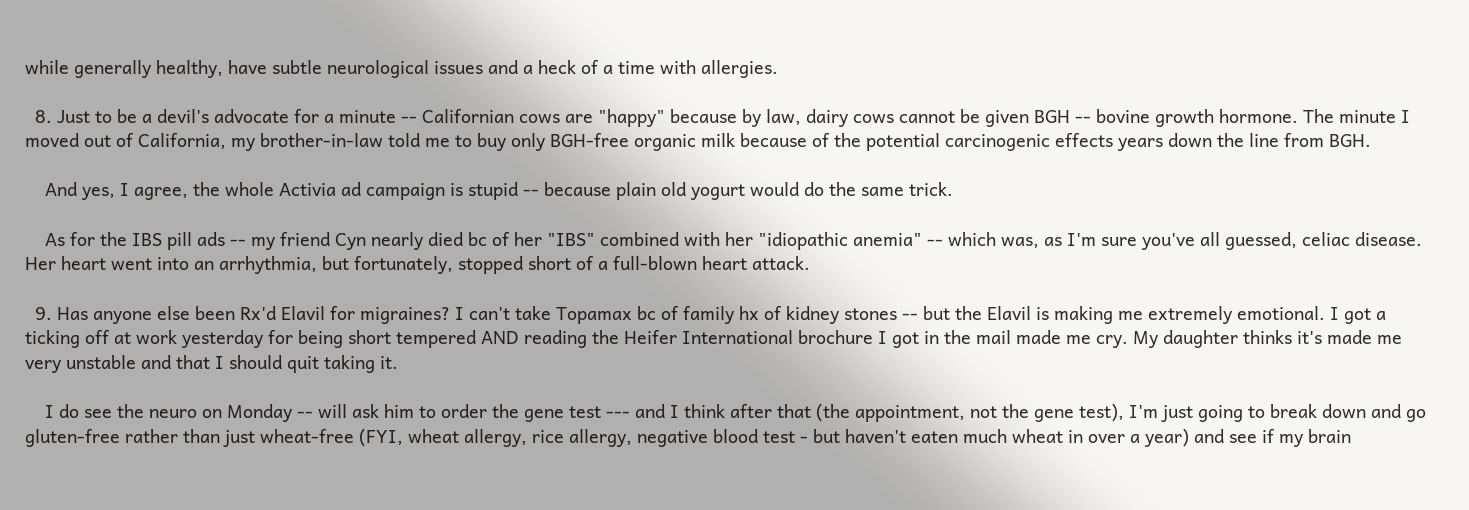while generally healthy, have subtle neurological issues and a heck of a time with allergies.

  8. Just to be a devil's advocate for a minute -- Californian cows are "happy" because by law, dairy cows cannot be given BGH -- bovine growth hormone. The minute I moved out of California, my brother-in-law told me to buy only BGH-free organic milk because of the potential carcinogenic effects years down the line from BGH.

    And yes, I agree, the whole Activia ad campaign is stupid -- because plain old yogurt would do the same trick.

    As for the IBS pill ads -- my friend Cyn nearly died bc of her "IBS" combined with her "idiopathic anemia" -- which was, as I'm sure you've all guessed, celiac disease. Her heart went into an arrhythmia, but fortunately, stopped short of a full-blown heart attack.

  9. Has anyone else been Rx'd Elavil for migraines? I can't take Topamax bc of family hx of kidney stones -- but the Elavil is making me extremely emotional. I got a ticking off at work yesterday for being short tempered AND reading the Heifer International brochure I got in the mail made me cry. My daughter thinks it's made me very unstable and that I should quit taking it.

    I do see the neuro on Monday -- will ask him to order the gene test --- and I think after that (the appointment, not the gene test), I'm just going to break down and go gluten-free rather than just wheat-free (FYI, wheat allergy, rice allergy, negative blood test - but haven't eaten much wheat in over a year) and see if my brain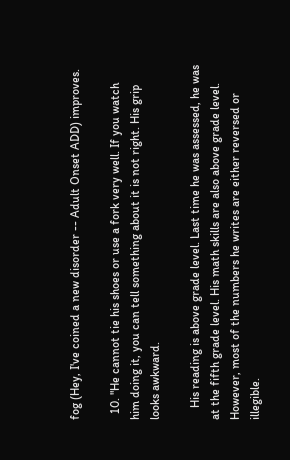fog (Hey, I've coined a new disorder -- Adult Onset ADD) improves.

  10. "He cannot tie his shoes or use a fork very well. If you watch him doing it, you can tell something about it is not right. His grip looks awkward.

    His reading is above grade level. Last time he was assessed, he was at the fifth grade level. His math skills are also above grade level. However, most of the numbers he writes are either reversed or illegible.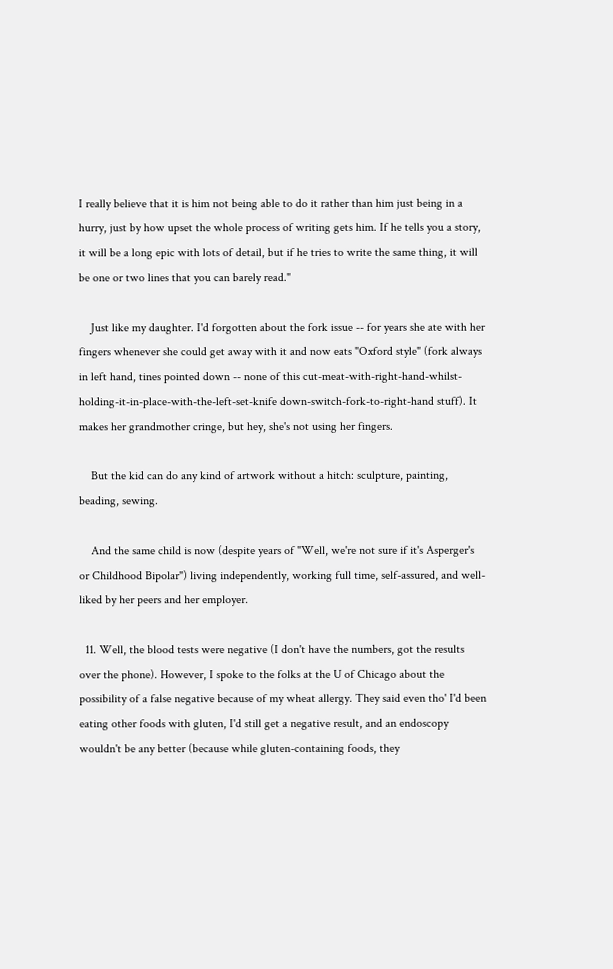I really believe that it is him not being able to do it rather than him just being in a hurry, just by how upset the whole process of writing gets him. If he tells you a story, it will be a long epic with lots of detail, but if he tries to write the same thing, it will be one or two lines that you can barely read."

    Just like my daughter. I'd forgotten about the fork issue -- for years she ate with her fingers whenever she could get away with it and now eats "Oxford style" (fork always in left hand, tines pointed down -- none of this cut-meat-with-right-hand-whilst-holding-it-in-place-with-the-left-set-knife down-switch-fork-to-right-hand stuff). It makes her grandmother cringe, but hey, she's not using her fingers.

    But the kid can do any kind of artwork without a hitch: sculpture, painting, beading, sewing.

    And the same child is now (despite years of "Well, we're not sure if it's Asperger's or Childhood Bipolar") living independently, working full time, self-assured, and well-liked by her peers and her employer.

  11. Well, the blood tests were negative (I don't have the numbers, got the results over the phone). However, I spoke to the folks at the U of Chicago about the possibility of a false negative because of my wheat allergy. They said even tho' I'd been eating other foods with gluten, I'd still get a negative result, and an endoscopy wouldn't be any better (because while gluten-containing foods, they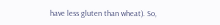have less gluten than wheat). So,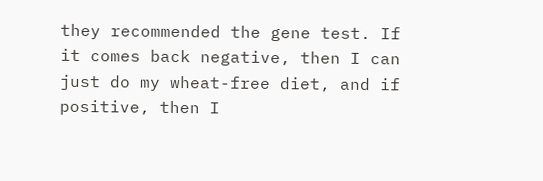they recommended the gene test. If it comes back negative, then I can just do my wheat-free diet, and if positive, then I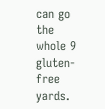can go the whole 9 gluten-free yards.